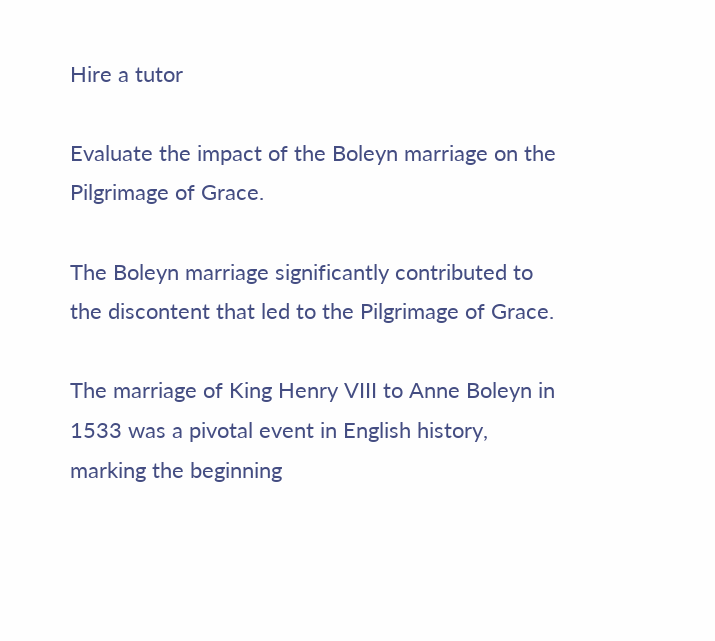Hire a tutor

Evaluate the impact of the Boleyn marriage on the Pilgrimage of Grace.

The Boleyn marriage significantly contributed to the discontent that led to the Pilgrimage of Grace.

The marriage of King Henry VIII to Anne Boleyn in 1533 was a pivotal event in English history, marking the beginning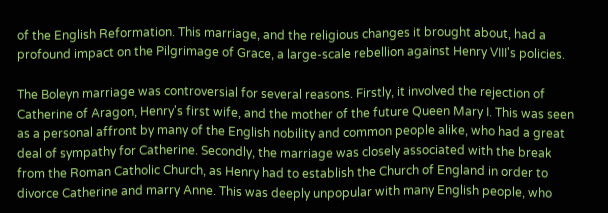of the English Reformation. This marriage, and the religious changes it brought about, had a profound impact on the Pilgrimage of Grace, a large-scale rebellion against Henry VIII's policies.

The Boleyn marriage was controversial for several reasons. Firstly, it involved the rejection of Catherine of Aragon, Henry's first wife, and the mother of the future Queen Mary I. This was seen as a personal affront by many of the English nobility and common people alike, who had a great deal of sympathy for Catherine. Secondly, the marriage was closely associated with the break from the Roman Catholic Church, as Henry had to establish the Church of England in order to divorce Catherine and marry Anne. This was deeply unpopular with many English people, who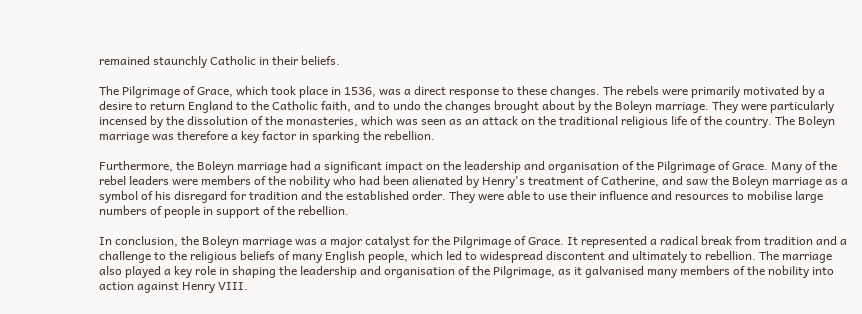remained staunchly Catholic in their beliefs.

The Pilgrimage of Grace, which took place in 1536, was a direct response to these changes. The rebels were primarily motivated by a desire to return England to the Catholic faith, and to undo the changes brought about by the Boleyn marriage. They were particularly incensed by the dissolution of the monasteries, which was seen as an attack on the traditional religious life of the country. The Boleyn marriage was therefore a key factor in sparking the rebellion.

Furthermore, the Boleyn marriage had a significant impact on the leadership and organisation of the Pilgrimage of Grace. Many of the rebel leaders were members of the nobility who had been alienated by Henry's treatment of Catherine, and saw the Boleyn marriage as a symbol of his disregard for tradition and the established order. They were able to use their influence and resources to mobilise large numbers of people in support of the rebellion.

In conclusion, the Boleyn marriage was a major catalyst for the Pilgrimage of Grace. It represented a radical break from tradition and a challenge to the religious beliefs of many English people, which led to widespread discontent and ultimately to rebellion. The marriage also played a key role in shaping the leadership and organisation of the Pilgrimage, as it galvanised many members of the nobility into action against Henry VIII.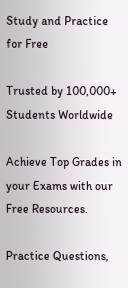Study and Practice for Free

Trusted by 100,000+ Students Worldwide

Achieve Top Grades in your Exams with our Free Resources.

Practice Questions,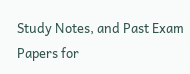Study Notes, and Past Exam Papers for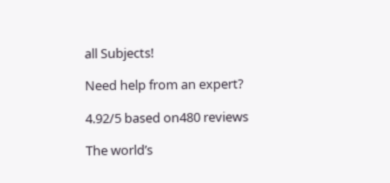all Subjects!

Need help from an expert?

4.92/5 based on480 reviews

The world’s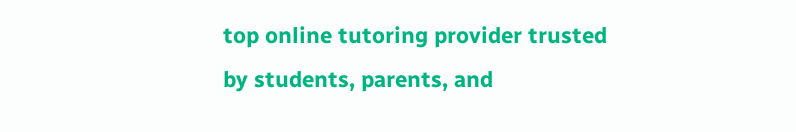top online tutoring provider trusted by students, parents, and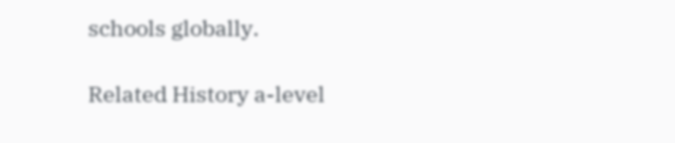schools globally.

Related History a-level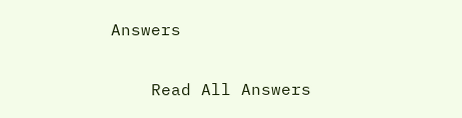Answers

    Read All Answers